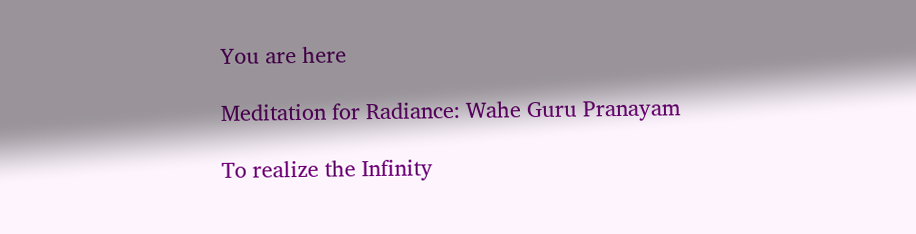You are here

Meditation for Radiance: Wahe Guru Pranayam

To realize the Infinity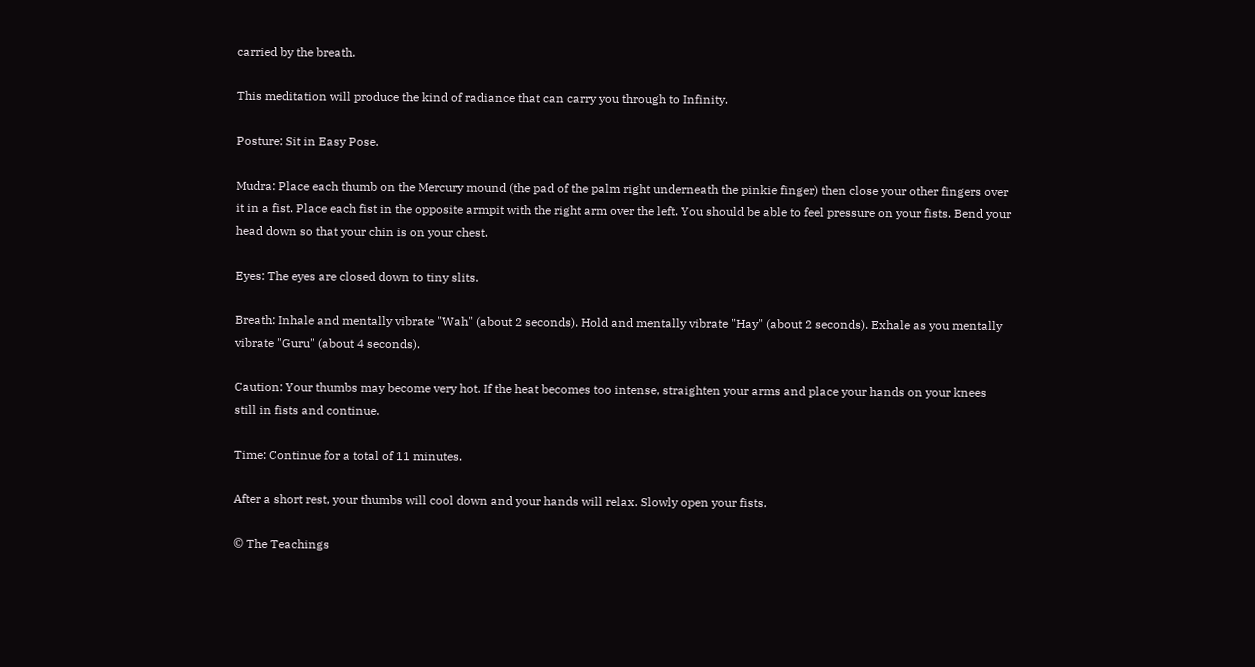carried by the breath.

This meditation will produce the kind of radiance that can carry you through to Infinity.

Posture: Sit in Easy Pose.

Mudra: Place each thumb on the Mercury mound (the pad of the palm right underneath the pinkie finger) then close your other fingers over it in a fist. Place each fist in the opposite armpit with the right arm over the left. You should be able to feel pressure on your fists. Bend your head down so that your chin is on your chest.

Eyes: The eyes are closed down to tiny slits.

Breath: Inhale and mentally vibrate "Wah" (about 2 seconds). Hold and mentally vibrate "Hay" (about 2 seconds). Exhale as you mentally vibrate "Guru" (about 4 seconds).

Caution: Your thumbs may become very hot. If the heat becomes too intense, straighten your arms and place your hands on your knees still in fists and continue.

Time: Continue for a total of 11 minutes.

After a short rest, your thumbs will cool down and your hands will relax. Slowly open your fists.

© The Teachings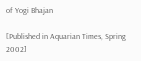of Yogi Bhajan

[Published in Aquarian Times, Spring 2002]